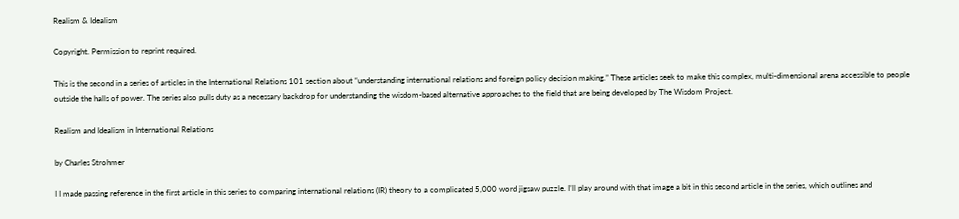Realism & Idealism

Copyright. Permission to reprint required.

This is the second in a series of articles in the International Relations 101 section about “understanding international relations and foreign policy decision making.” These articles seek to make this complex, multi-dimensional arena accessible to people outside the halls of power. The series also pulls duty as a necessary backdrop for understanding the wisdom-based alternative approaches to the field that are being developed by The Wisdom Project.

Realism and Idealism in International Relations

by Charles Strohmer

I I made passing reference in the first article in this series to comparing international relations (IR) theory to a complicated 5,000 word jigsaw puzzle. I’ll play around with that image a bit in this second article in the series, which outlines and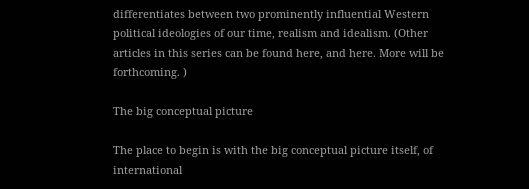differentiates between two prominently influential Western political ideologies of our time, realism and idealism. (Other articles in this series can be found here, and here. More will be forthcoming. )

The big conceptual picture

The place to begin is with the big conceptual picture itself, of international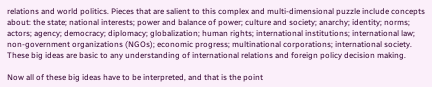relations and world politics. Pieces that are salient to this complex and multi-dimensional puzzle include concepts about: the state; national interests; power and balance of power; culture and society; anarchy; identity; norms; actors; agency; democracy; diplomacy; globalization; human rights; international institutions; international law; non-government organizations (NGOs); economic progress; multinational corporations; international society. These big ideas are basic to any understanding of international relations and foreign policy decision making.

Now all of these big ideas have to be interpreted, and that is the point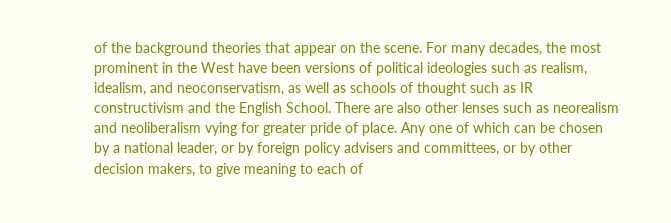of the background theories that appear on the scene. For many decades, the most prominent in the West have been versions of political ideologies such as realism, idealism, and neoconservatism, as well as schools of thought such as IR constructivism and the English School. There are also other lenses such as neorealism and neoliberalism vying for greater pride of place. Any one of which can be chosen by a national leader, or by foreign policy advisers and committees, or by other decision makers, to give meaning to each of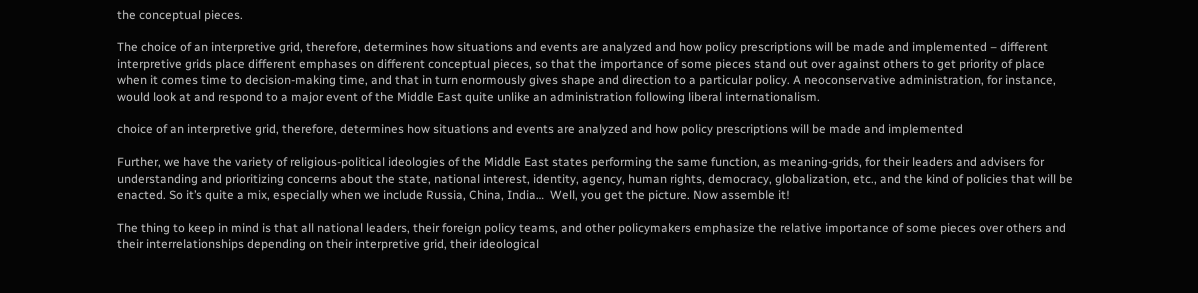the conceptual pieces.

The choice of an interpretive grid, therefore, determines how situations and events are analyzed and how policy prescriptions will be made and implemented – different interpretive grids place different emphases on different conceptual pieces, so that the importance of some pieces stand out over against others to get priority of place when it comes time to decision-making time, and that in turn enormously gives shape and direction to a particular policy. A neoconservative administration, for instance, would look at and respond to a major event of the Middle East quite unlike an administration following liberal internationalism.

choice of an interpretive grid, therefore, determines how situations and events are analyzed and how policy prescriptions will be made and implemented

Further, we have the variety of religious-political ideologies of the Middle East states performing the same function, as meaning-grids, for their leaders and advisers for understanding and prioritizing concerns about the state, national interest, identity, agency, human rights, democracy, globalization, etc., and the kind of policies that will be enacted. So it’s quite a mix, especially when we include Russia, China, India…  Well, you get the picture. Now assemble it!

The thing to keep in mind is that all national leaders, their foreign policy teams, and other policymakers emphasize the relative importance of some pieces over others and their interrelationships depending on their interpretive grid, their ideological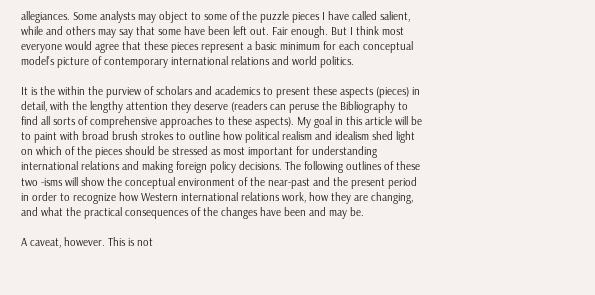allegiances. Some analysts may object to some of the puzzle pieces I have called salient, while and others may say that some have been left out. Fair enough. But I think most everyone would agree that these pieces represent a basic minimum for each conceptual model’s picture of contemporary international relations and world politics.

It is the within the purview of scholars and academics to present these aspects (pieces) in detail, with the lengthy attention they deserve (readers can peruse the Bibliography to find all sorts of comprehensive approaches to these aspects). My goal in this article will be to paint with broad brush strokes to outline how political realism and idealism shed light on which of the pieces should be stressed as most important for understanding international relations and making foreign policy decisions. The following outlines of these two -isms will show the conceptual environment of the near-past and the present period in order to recognize how Western international relations work, how they are changing, and what the practical consequences of the changes have been and may be.

A caveat, however. This is not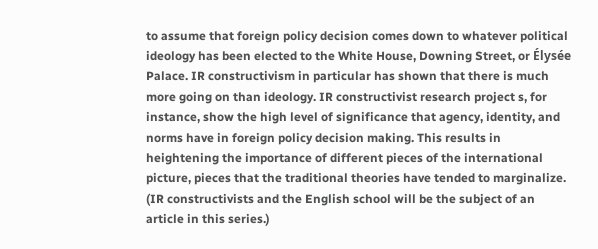to assume that foreign policy decision comes down to whatever political ideology has been elected to the White House, Downing Street, or Élysée Palace. IR constructivism in particular has shown that there is much more going on than ideology. IR constructivist research project s, for instance, show the high level of significance that agency, identity, and norms have in foreign policy decision making. This results in heightening the importance of different pieces of the international picture, pieces that the traditional theories have tended to marginalize. (IR constructivists and the English school will be the subject of an article in this series.)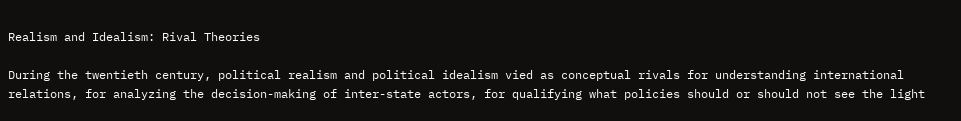Realism and Idealism: Rival Theories

During the twentieth century, political realism and political idealism vied as conceptual rivals for understanding international relations, for analyzing the decision-making of inter-state actors, for qualifying what policies should or should not see the light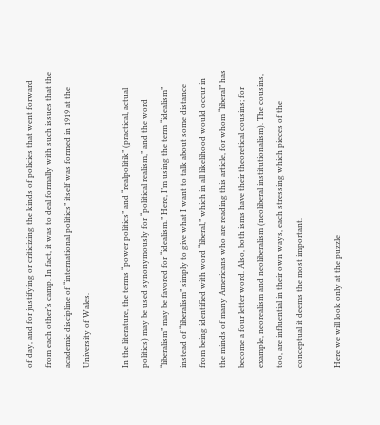of day, and for justifying or criticizing the kinds of policies that went forward from each other’s camp. In fact, it was to deal formally with such issues that the academic discipline of “international politics” itself was formed in 1919 at the University of Wales.

In the literature, the terms “power politics” and “realpolitik” (practical, actual politics) may be used synonymously for “political realism,” and the word “liberalism” may be favored for “idealism.” Here, I’m using the term “idealism” instead of “liberalism” simply to give what I want to talk about some distance from being identified with word “liberal,” which in all likelihood would occur in the minds of many Americans who are reading this article, for whom “liberal” has become a four letter word. Also, both isms have their theoretical cousins; for example, neorealism and neoliberalism (neoliberal institutionalism). The cousins, too, are influential in their own ways, each stressing which pieces of the conceptual it deems the most important.

Here we will look only at the puzzle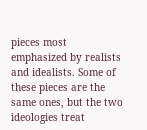pieces most emphasized by realists and idealists. Some of these pieces are the same ones, but the two ideologies treat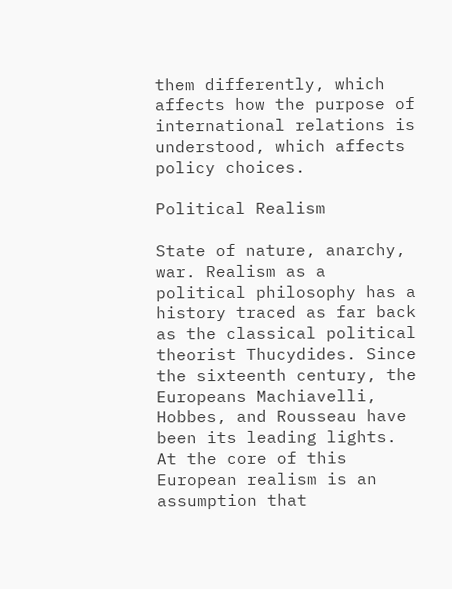them differently, which affects how the purpose of international relations is understood, which affects policy choices.

Political Realism

State of nature, anarchy, war. Realism as a political philosophy has a history traced as far back as the classical political theorist Thucydides. Since the sixteenth century, the Europeans Machiavelli, Hobbes, and Rousseau have been its leading lights. At the core of this European realism is an assumption that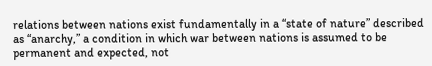relations between nations exist fundamentally in a “state of nature” described as “anarchy,” a condition in which war between nations is assumed to be permanent and expected, not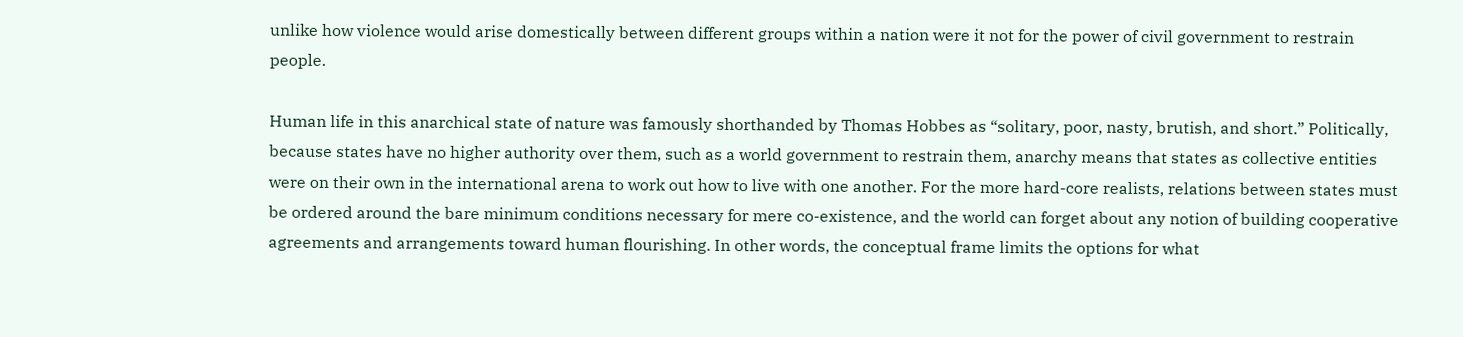unlike how violence would arise domestically between different groups within a nation were it not for the power of civil government to restrain people.

Human life in this anarchical state of nature was famously shorthanded by Thomas Hobbes as “solitary, poor, nasty, brutish, and short.” Politically, because states have no higher authority over them, such as a world government to restrain them, anarchy means that states as collective entities were on their own in the international arena to work out how to live with one another. For the more hard-core realists, relations between states must be ordered around the bare minimum conditions necessary for mere co-existence, and the world can forget about any notion of building cooperative agreements and arrangements toward human flourishing. In other words, the conceptual frame limits the options for what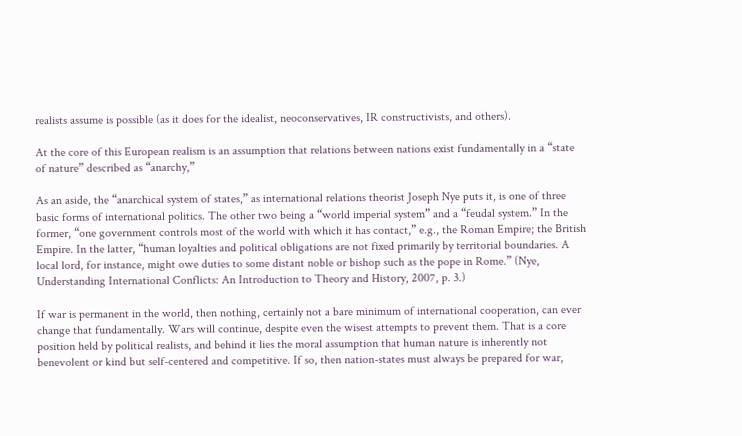realists assume is possible (as it does for the idealist, neoconservatives, IR constructivists, and others).

At the core of this European realism is an assumption that relations between nations exist fundamentally in a “state of nature” described as “anarchy,”

As an aside, the “anarchical system of states,” as international relations theorist Joseph Nye puts it, is one of three basic forms of international politics. The other two being a “world imperial system” and a “feudal system.” In the former, “one government controls most of the world with which it has contact,” e.g., the Roman Empire; the British Empire. In the latter, “human loyalties and political obligations are not fixed primarily by territorial boundaries. A local lord, for instance, might owe duties to some distant noble or bishop such as the pope in Rome.” (Nye, Understanding International Conflicts: An Introduction to Theory and History, 2007, p. 3.)

If war is permanent in the world, then nothing, certainly not a bare minimum of international cooperation, can ever change that fundamentally. Wars will continue, despite even the wisest attempts to prevent them. That is a core position held by political realists, and behind it lies the moral assumption that human nature is inherently not benevolent or kind but self-centered and competitive. If so, then nation-states must always be prepared for war,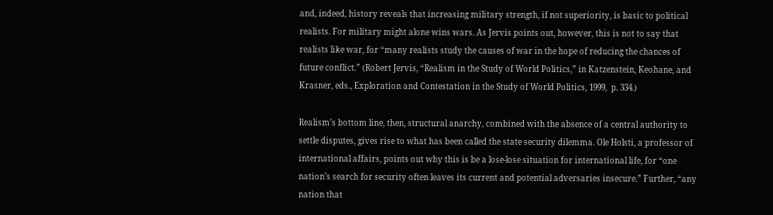and, indeed, history reveals that increasing military strength, if not superiority, is basic to political realists. For military might alone wins wars. As Jervis points out, however, this is not to say that realists like war, for “many realists study the causes of war in the hope of reducing the chances of future conflict.” (Robert Jervis, “Realism in the Study of World Politics,” in Katzenstein, Keohane, and Krasner, eds., Exploration and Contestation in the Study of World Politics, 1999,  p. 334.)

Realism’s bottom line, then, structural anarchy, combined with the absence of a central authority to settle disputes, gives rise to what has been called the state security dilemma. Ole Holsti, a professor of international affairs, points out why this is be a lose-lose situation for international life, for “one nation’s search for security often leaves its current and potential adversaries insecure.” Further, “any nation that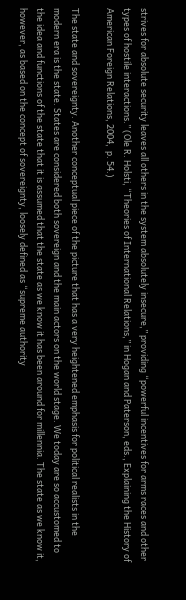strives for absolute security leaves all others in the system absolutely insecure,” providing “powerful incentives for arms races and other types of hostile interactions.” (Ole R. Holsti, “Theories of International Relations,” in Hogan and Paterson, eds., Explaining the History of American Foreign Relations, 2004,  p. 54.)

The state and sovereignty. Another conceptual piece of the picture that has a very heightened emphasis for political realists in the modern era is the state. States are considered both sovereign and the main actors on the world stage. We today are so accustomed to the idea and functions of the state that it is assumed that the state as we know it has been around for millennia. The state as we know it, however, as based on the concept of sovereignty, loosely defined as “supreme authority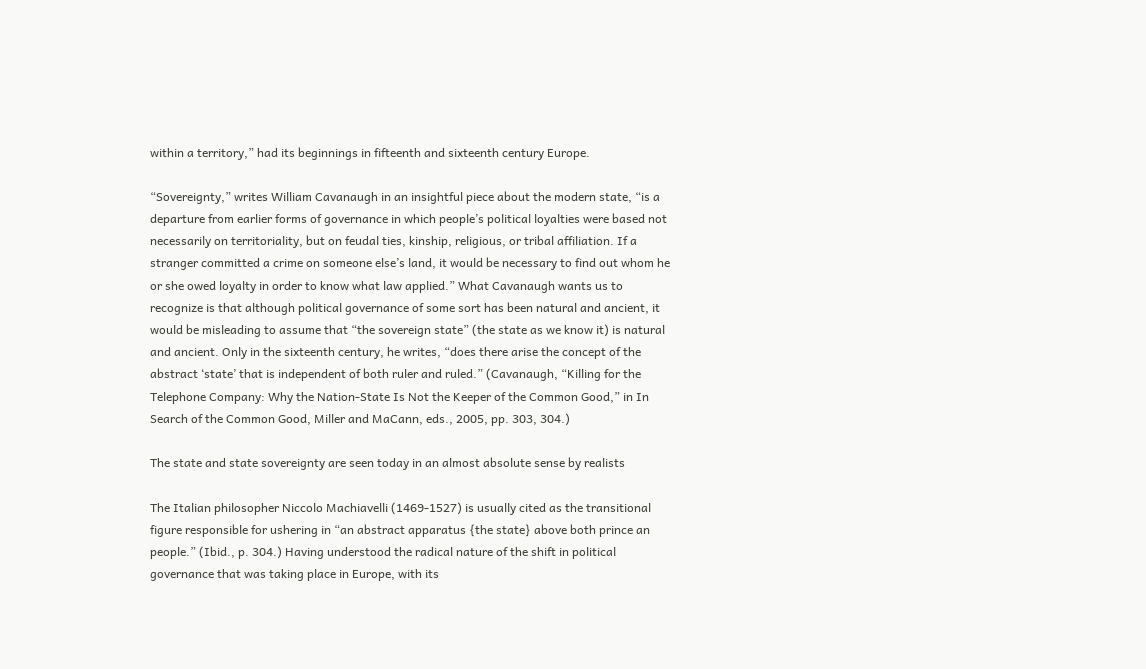within a territory,” had its beginnings in fifteenth and sixteenth century Europe.

“Sovereignty,” writes William Cavanaugh in an insightful piece about the modern state, “is a departure from earlier forms of governance in which people’s political loyalties were based not necessarily on territoriality, but on feudal ties, kinship, religious, or tribal affiliation. If a stranger committed a crime on someone else’s land, it would be necessary to find out whom he or she owed loyalty in order to know what law applied.” What Cavanaugh wants us to recognize is that although political governance of some sort has been natural and ancient, it would be misleading to assume that “the sovereign state” (the state as we know it) is natural and ancient. Only in the sixteenth century, he writes, “does there arise the concept of the abstract ‘state’ that is independent of both ruler and ruled.” (Cavanaugh, “Killing for the Telephone Company: Why the Nation-State Is Not the Keeper of the Common Good,” in In Search of the Common Good, Miller and MaCann, eds., 2005, pp. 303, 304.)

The state and state sovereignty are seen today in an almost absolute sense by realists

The Italian philosopher Niccolo Machiavelli (1469-1527) is usually cited as the transitional figure responsible for ushering in “an abstract apparatus {the state} above both prince an people.” (Ibid., p. 304.) Having understood the radical nature of the shift in political governance that was taking place in Europe, with its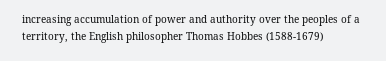increasing accumulation of power and authority over the peoples of a territory, the English philosopher Thomas Hobbes (1588-1679)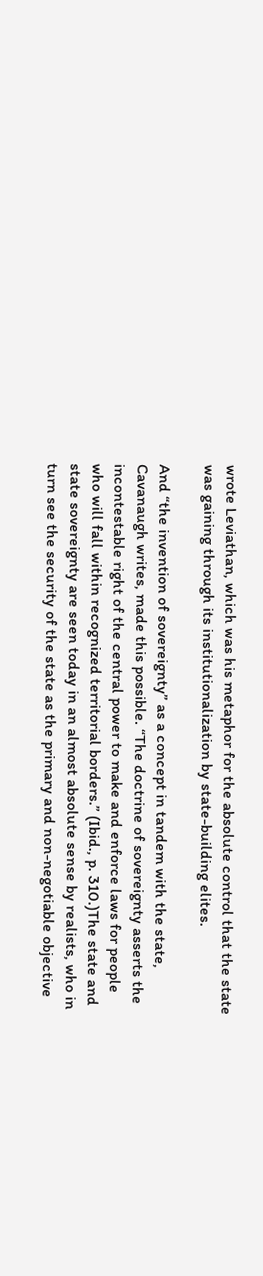wrote Leviathan, which was his metaphor for the absolute control that the state was gaining through its institutionalization by state-building elites.

And “the invention of sovereignty” as a concept in tandem with the state, Cavanaugh writes, made this possible. “The doctrine of sovereignty asserts the incontestable right of the central power to make and enforce laws for people who will fall within recognized territorial borders.” (Ibid., p. 310.)The state and state sovereignty are seen today in an almost absolute sense by realists, who in turn see the security of the state as the primary and non-negotiable objective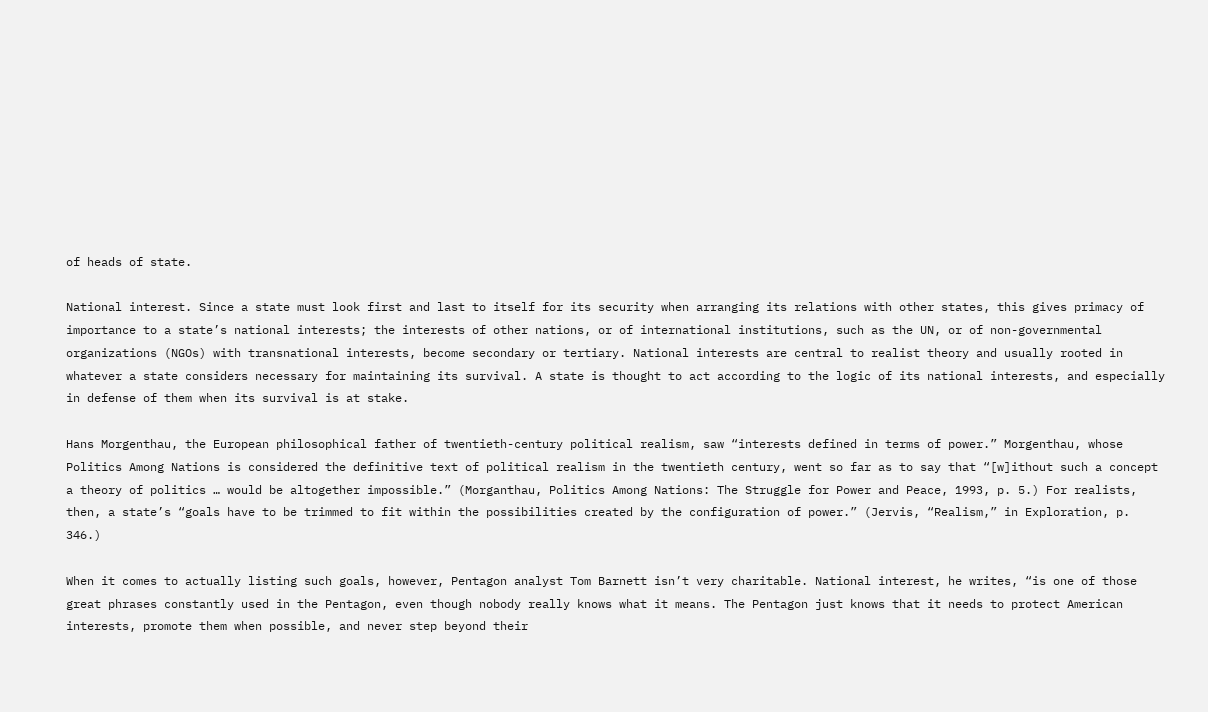of heads of state.

National interest. Since a state must look first and last to itself for its security when arranging its relations with other states, this gives primacy of importance to a state’s national interests; the interests of other nations, or of international institutions, such as the UN, or of non-governmental organizations (NGOs) with transnational interests, become secondary or tertiary. National interests are central to realist theory and usually rooted in whatever a state considers necessary for maintaining its survival. A state is thought to act according to the logic of its national interests, and especially in defense of them when its survival is at stake.

Hans Morgenthau, the European philosophical father of twentieth-century political realism, saw “interests defined in terms of power.” Morgenthau, whose Politics Among Nations is considered the definitive text of political realism in the twentieth century, went so far as to say that “[w]ithout such a concept a theory of politics … would be altogether impossible.” (Morganthau, Politics Among Nations: The Struggle for Power and Peace, 1993, p. 5.) For realists, then, a state’s “goals have to be trimmed to fit within the possibilities created by the configuration of power.” (Jervis, “Realism,” in Exploration, p. 346.)

When it comes to actually listing such goals, however, Pentagon analyst Tom Barnett isn’t very charitable. National interest, he writes, “is one of those great phrases constantly used in the Pentagon, even though nobody really knows what it means. The Pentagon just knows that it needs to protect American interests, promote them when possible, and never step beyond their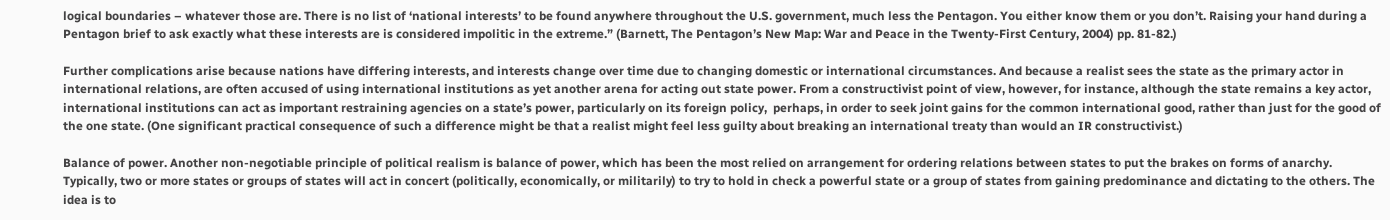logical boundaries – whatever those are. There is no list of ‘national interests’ to be found anywhere throughout the U.S. government, much less the Pentagon. You either know them or you don’t. Raising your hand during a Pentagon brief to ask exactly what these interests are is considered impolitic in the extreme.” (Barnett, The Pentagon’s New Map: War and Peace in the Twenty-First Century, 2004) pp. 81-82.)

Further complications arise because nations have differing interests, and interests change over time due to changing domestic or international circumstances. And because a realist sees the state as the primary actor in international relations, are often accused of using international institutions as yet another arena for acting out state power. From a constructivist point of view, however, for instance, although the state remains a key actor, international institutions can act as important restraining agencies on a state’s power, particularly on its foreign policy,  perhaps, in order to seek joint gains for the common international good, rather than just for the good of the one state. (One significant practical consequence of such a difference might be that a realist might feel less guilty about breaking an international treaty than would an IR constructivist.)

Balance of power. Another non-negotiable principle of political realism is balance of power, which has been the most relied on arrangement for ordering relations between states to put the brakes on forms of anarchy. Typically, two or more states or groups of states will act in concert (politically, economically, or militarily) to try to hold in check a powerful state or a group of states from gaining predominance and dictating to the others. The idea is to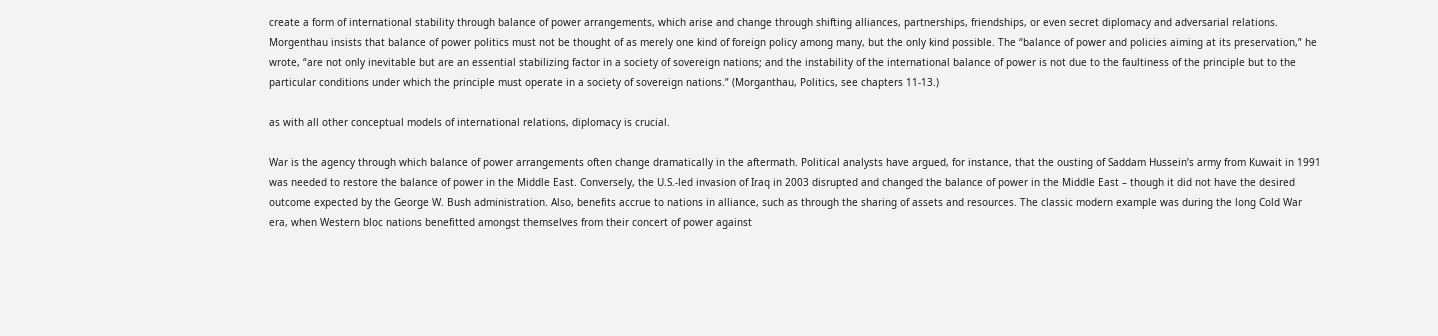create a form of international stability through balance of power arrangements, which arise and change through shifting alliances, partnerships, friendships, or even secret diplomacy and adversarial relations. Morgenthau insists that balance of power politics must not be thought of as merely one kind of foreign policy among many, but the only kind possible. The “balance of power and policies aiming at its preservation,” he wrote, “are not only inevitable but are an essential stabilizing factor in a society of sovereign nations; and the instability of the international balance of power is not due to the faultiness of the principle but to the particular conditions under which the principle must operate in a society of sovereign nations.” (Morganthau, Politics, see chapters 11-13.)

as with all other conceptual models of international relations, diplomacy is crucial.

War is the agency through which balance of power arrangements often change dramatically in the aftermath. Political analysts have argued, for instance, that the ousting of Saddam Hussein’s army from Kuwait in 1991 was needed to restore the balance of power in the Middle East. Conversely, the U.S.-led invasion of Iraq in 2003 disrupted and changed the balance of power in the Middle East – though it did not have the desired outcome expected by the George W. Bush administration. Also, benefits accrue to nations in alliance, such as through the sharing of assets and resources. The classic modern example was during the long Cold War era, when Western bloc nations benefitted amongst themselves from their concert of power against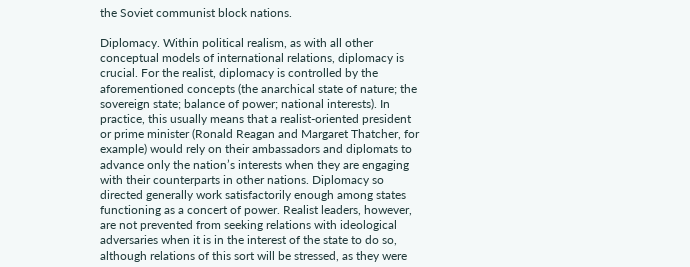the Soviet communist block nations.

Diplomacy. Within political realism, as with all other conceptual models of international relations, diplomacy is crucial. For the realist, diplomacy is controlled by the aforementioned concepts (the anarchical state of nature; the sovereign state; balance of power; national interests). In practice, this usually means that a realist-oriented president or prime minister (Ronald Reagan and Margaret Thatcher, for example) would rely on their ambassadors and diplomats to advance only the nation’s interests when they are engaging with their counterparts in other nations. Diplomacy so directed generally work satisfactorily enough among states functioning as a concert of power. Realist leaders, however, are not prevented from seeking relations with ideological adversaries when it is in the interest of the state to do so, although relations of this sort will be stressed, as they were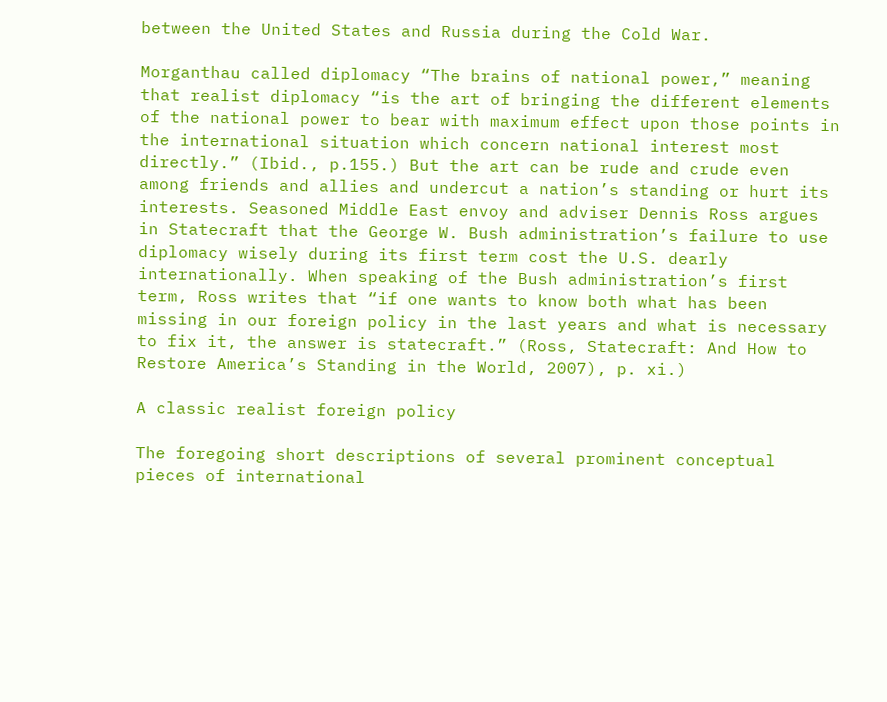between the United States and Russia during the Cold War.

Morganthau called diplomacy “The brains of national power,” meaning that realist diplomacy “is the art of bringing the different elements of the national power to bear with maximum effect upon those points in the international situation which concern national interest most directly.” (Ibid., p.155.) But the art can be rude and crude even among friends and allies and undercut a nation’s standing or hurt its interests. Seasoned Middle East envoy and adviser Dennis Ross argues in Statecraft that the George W. Bush administration’s failure to use diplomacy wisely during its first term cost the U.S. dearly internationally. When speaking of the Bush administration’s first term, Ross writes that “if one wants to know both what has been missing in our foreign policy in the last years and what is necessary to fix it, the answer is statecraft.” (Ross, Statecraft: And How to Restore America’s Standing in the World, 2007), p. xi.)

A classic realist foreign policy

The foregoing short descriptions of several prominent conceptual pieces of international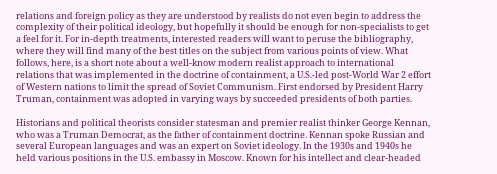relations and foreign policy as they are understood by realists do not even begin to address the complexity of their political ideology, but hopefully it should be enough for non-specialists to get a feel for it. For in-depth treatments, interested readers will want to peruse the bibliography, where they will find many of the best titles on the subject from various points of view. What follows, here, is a short note about a well-know modern realist approach to international relations that was implemented in the doctrine of containment, a U.S.-led post-World War 2 effort of Western nations to limit the spread of Soviet Communism. First endorsed by President Harry Truman, containment was adopted in varying ways by succeeded presidents of both parties.

Historians and political theorists consider statesman and premier realist thinker George Kennan, who was a Truman Democrat, as the father of containment doctrine. Kennan spoke Russian and several European languages and was an expert on Soviet ideology. In the 1930s and 1940s he held various positions in the U.S. embassy in Moscow. Known for his intellect and clear-headed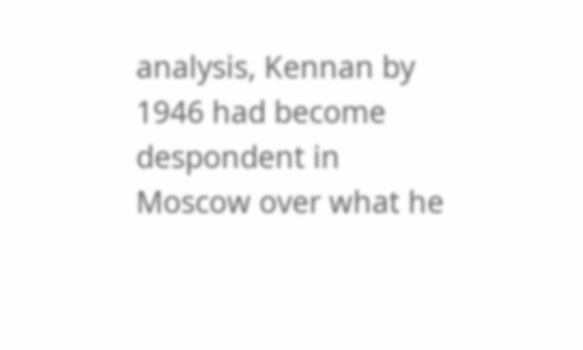analysis, Kennan by 1946 had become despondent in Moscow over what he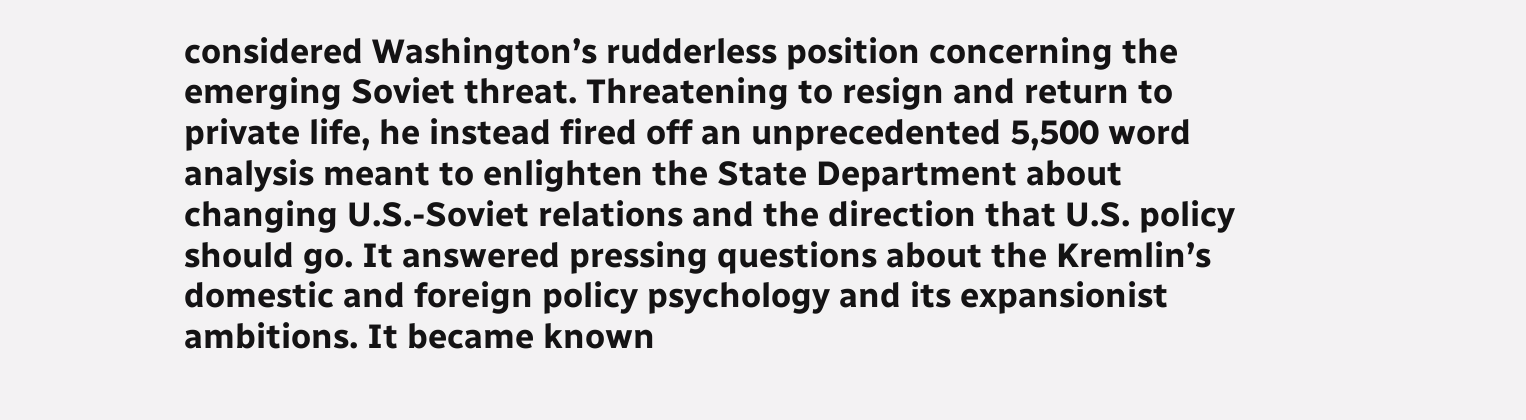considered Washington’s rudderless position concerning the emerging Soviet threat. Threatening to resign and return to private life, he instead fired off an unprecedented 5,500 word analysis meant to enlighten the State Department about changing U.S.-Soviet relations and the direction that U.S. policy should go. It answered pressing questions about the Kremlin’s domestic and foreign policy psychology and its expansionist ambitions. It became known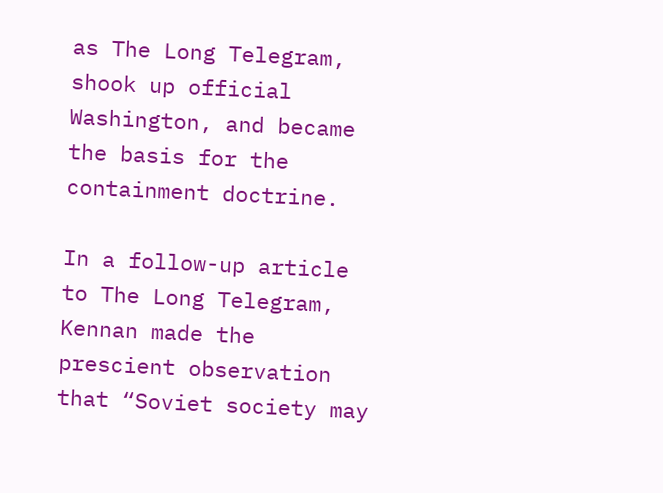as The Long Telegram, shook up official Washington, and became the basis for the containment doctrine.

In a follow-up article to The Long Telegram, Kennan made the prescient observation that “Soviet society may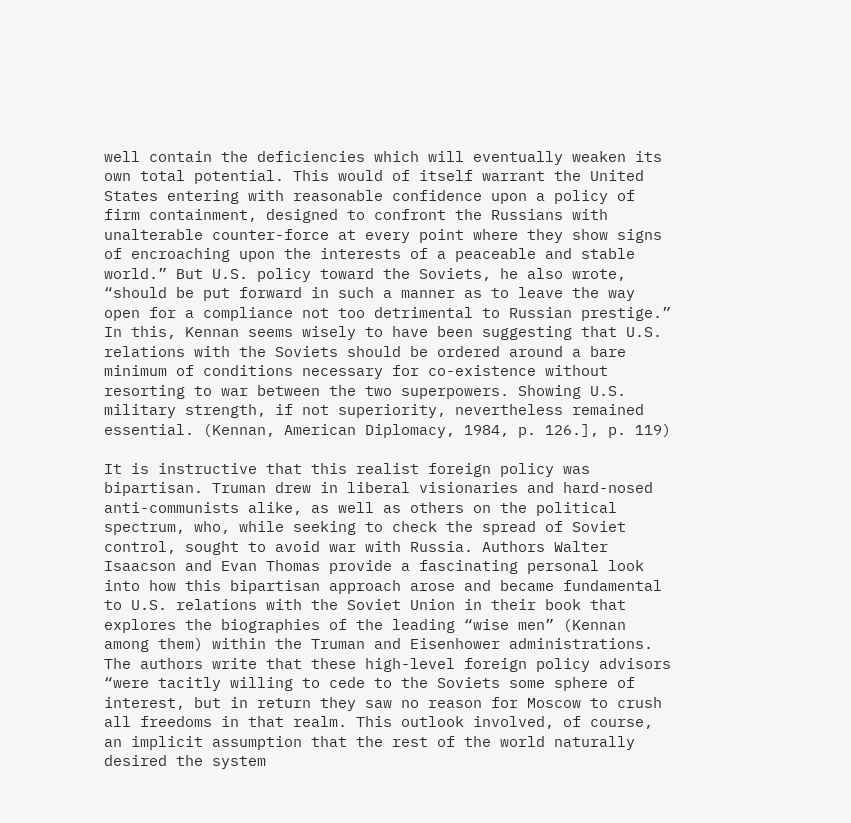well contain the deficiencies which will eventually weaken its own total potential. This would of itself warrant the United States entering with reasonable confidence upon a policy of firm containment, designed to confront the Russians with unalterable counter-force at every point where they show signs of encroaching upon the interests of a peaceable and stable world.” But U.S. policy toward the Soviets, he also wrote, “should be put forward in such a manner as to leave the way open for a compliance not too detrimental to Russian prestige.”  In this, Kennan seems wisely to have been suggesting that U.S. relations with the Soviets should be ordered around a bare minimum of conditions necessary for co-existence without resorting to war between the two superpowers. Showing U.S. military strength, if not superiority, nevertheless remained essential. (Kennan, American Diplomacy, 1984, p. 126.], p. 119)

It is instructive that this realist foreign policy was bipartisan. Truman drew in liberal visionaries and hard-nosed anti-communists alike, as well as others on the political spectrum, who, while seeking to check the spread of Soviet control, sought to avoid war with Russia. Authors Walter Isaacson and Evan Thomas provide a fascinating personal look into how this bipartisan approach arose and became fundamental to U.S. relations with the Soviet Union in their book that explores the biographies of the leading “wise men” (Kennan among them) within the Truman and Eisenhower administrations. The authors write that these high-level foreign policy advisors “were tacitly willing to cede to the Soviets some sphere of interest, but in return they saw no reason for Moscow to crush all freedoms in that realm. This outlook involved, of course, an implicit assumption that the rest of the world naturally desired the system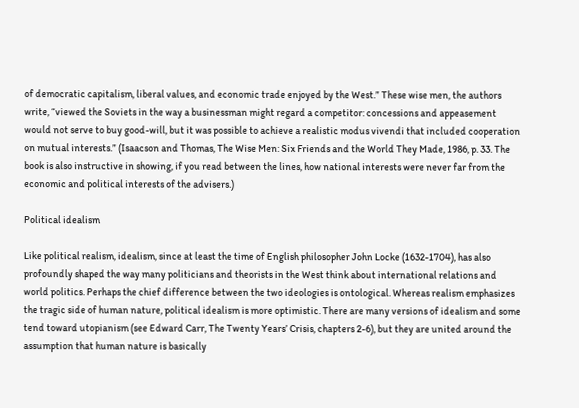of democratic capitalism, liberal values, and economic trade enjoyed by the West.” These wise men, the authors write, “viewed the Soviets in the way a businessman might regard a competitor: concessions and appeasement would not serve to buy good-will, but it was possible to achieve a realistic modus vivendi that included cooperation on mutual interests.” (Isaacson and Thomas, The Wise Men: Six Friends and the World They Made, 1986, p. 33. The book is also instructive in showing, if you read between the lines, how national interests were never far from the economic and political interests of the advisers.)

Political idealism

Like political realism, idealism, since at least the time of English philosopher John Locke (1632-1704), has also profoundly shaped the way many politicians and theorists in the West think about international relations and world politics. Perhaps the chief difference between the two ideologies is ontological. Whereas realism emphasizes the tragic side of human nature, political idealism is more optimistic. There are many versions of idealism and some tend toward utopianism (see Edward Carr, The Twenty Years’ Crisis, chapters 2-6), but they are united around the assumption that human nature is basically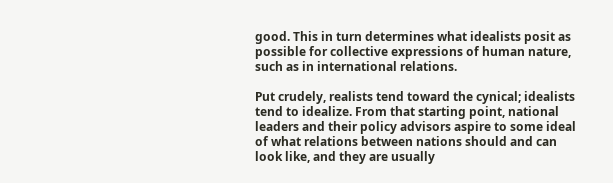good. This in turn determines what idealists posit as possible for collective expressions of human nature, such as in international relations.

Put crudely, realists tend toward the cynical; idealists tend to idealize. From that starting point, national leaders and their policy advisors aspire to some ideal of what relations between nations should and can look like, and they are usually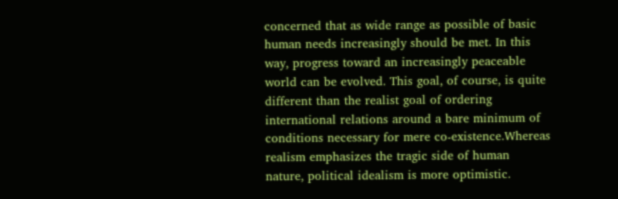concerned that as wide range as possible of basic human needs increasingly should be met. In this way, progress toward an increasingly peaceable world can be evolved. This goal, of course, is quite different than the realist goal of ordering international relations around a bare minimum of conditions necessary for mere co-existence.Whereas realism emphasizes the tragic side of human nature, political idealism is more optimistic.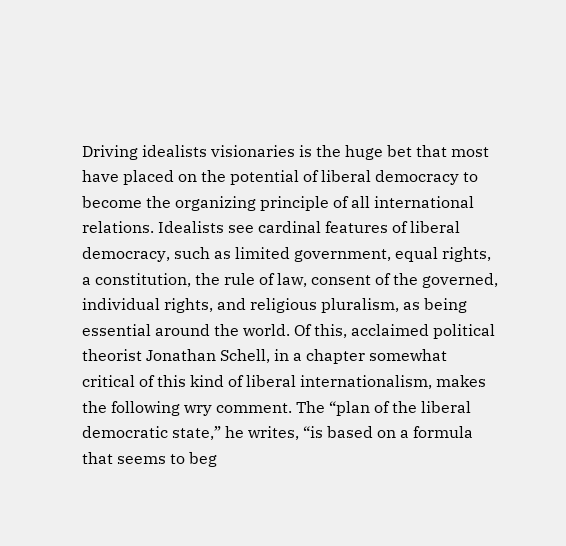Driving idealists visionaries is the huge bet that most have placed on the potential of liberal democracy to become the organizing principle of all international relations. Idealists see cardinal features of liberal democracy, such as limited government, equal rights, a constitution, the rule of law, consent of the governed, individual rights, and religious pluralism, as being essential around the world. Of this, acclaimed political theorist Jonathan Schell, in a chapter somewhat critical of this kind of liberal internationalism, makes the following wry comment. The “plan of the liberal democratic state,” he writes, “is based on a formula that seems to beg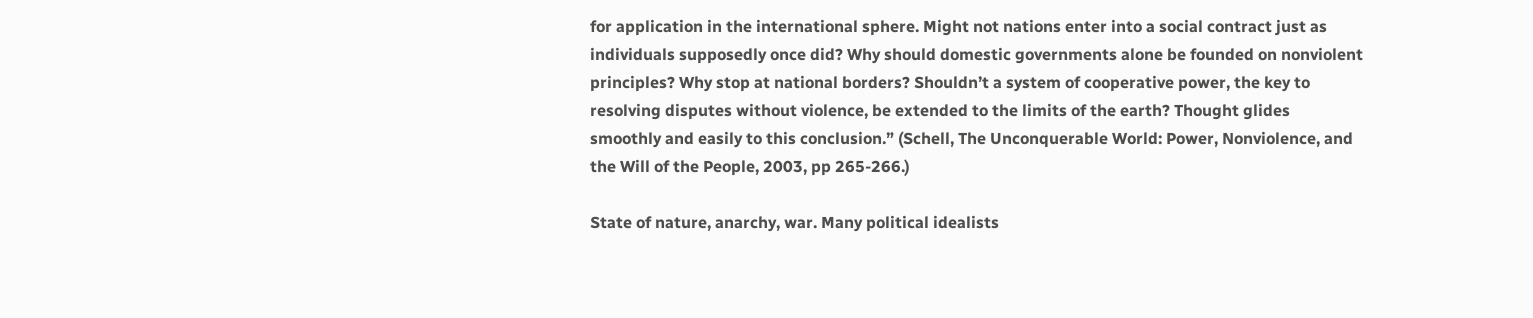for application in the international sphere. Might not nations enter into a social contract just as individuals supposedly once did? Why should domestic governments alone be founded on nonviolent principles? Why stop at national borders? Shouldn’t a system of cooperative power, the key to resolving disputes without violence, be extended to the limits of the earth? Thought glides smoothly and easily to this conclusion.” (Schell, The Unconquerable World: Power, Nonviolence, and the Will of the People, 2003, pp 265-266.)

State of nature, anarchy, war. Many political idealists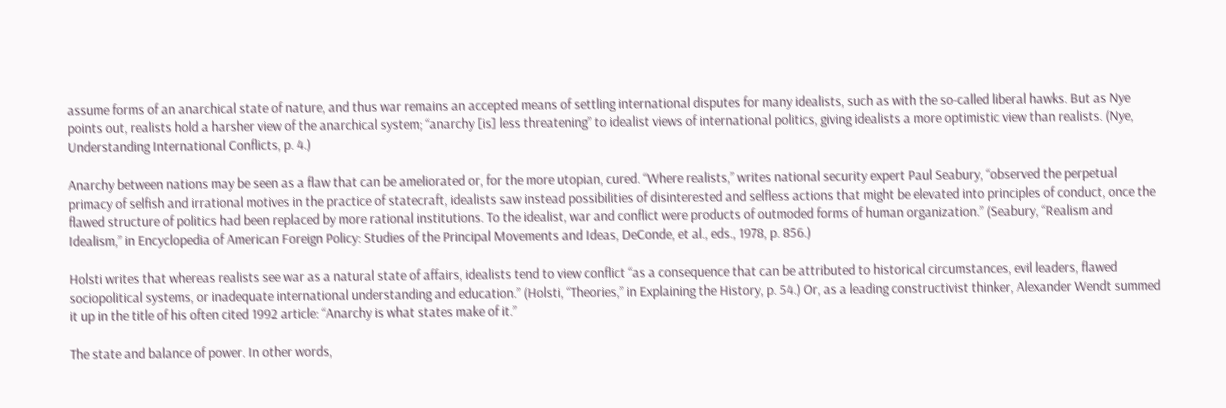assume forms of an anarchical state of nature, and thus war remains an accepted means of settling international disputes for many idealists, such as with the so-called liberal hawks. But as Nye points out, realists hold a harsher view of the anarchical system; “anarchy [is] less threatening” to idealist views of international politics, giving idealists a more optimistic view than realists. (Nye, Understanding International Conflicts, p. 4.)

Anarchy between nations may be seen as a flaw that can be ameliorated or, for the more utopian, cured. “Where realists,” writes national security expert Paul Seabury, “observed the perpetual primacy of selfish and irrational motives in the practice of statecraft, idealists saw instead possibilities of disinterested and selfless actions that might be elevated into principles of conduct, once the flawed structure of politics had been replaced by more rational institutions. To the idealist, war and conflict were products of outmoded forms of human organization.” (Seabury, “Realism and Idealism,” in Encyclopedia of American Foreign Policy: Studies of the Principal Movements and Ideas, DeConde, et al., eds., 1978, p. 856.)

Holsti writes that whereas realists see war as a natural state of affairs, idealists tend to view conflict “as a consequence that can be attributed to historical circumstances, evil leaders, flawed sociopolitical systems, or inadequate international understanding and education.” (Holsti, “Theories,” in Explaining the History, p. 54.) Or, as a leading constructivist thinker, Alexander Wendt summed it up in the title of his often cited 1992 article: “Anarchy is what states make of it.”

The state and balance of power. In other words,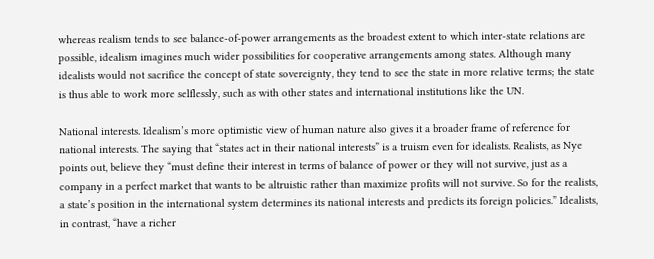whereas realism tends to see balance-of-power arrangements as the broadest extent to which inter-state relations are possible, idealism imagines much wider possibilities for cooperative arrangements among states. Although many idealists would not sacrifice the concept of state sovereignty, they tend to see the state in more relative terms; the state is thus able to work more selflessly, such as with other states and international institutions like the UN.

National interests. Idealism’s more optimistic view of human nature also gives it a broader frame of reference for national interests. The saying that “states act in their national interests” is a truism even for idealists. Realists, as Nye points out, believe they “must define their interest in terms of balance of power or they will not survive, just as a company in a perfect market that wants to be altruistic rather than maximize profits will not survive. So for the realists, a state’s position in the international system determines its national interests and predicts its foreign policies.” Idealists, in contrast, “have a richer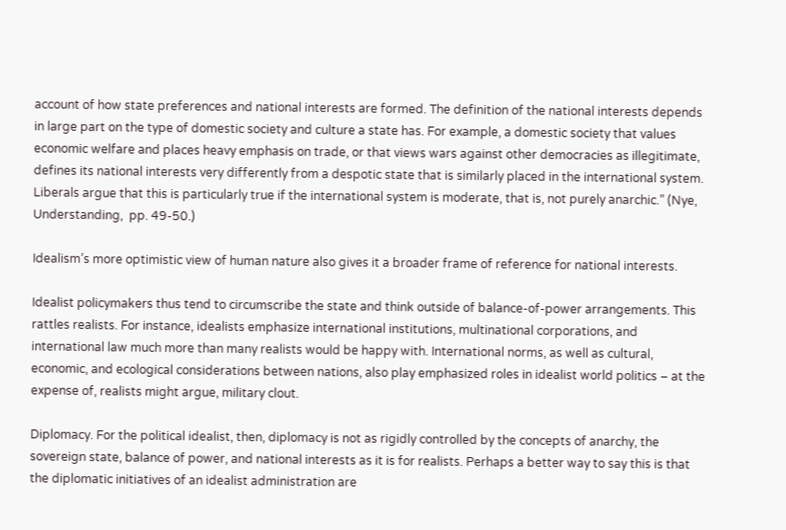account of how state preferences and national interests are formed. The definition of the national interests depends in large part on the type of domestic society and culture a state has. For example, a domestic society that values economic welfare and places heavy emphasis on trade, or that views wars against other democracies as illegitimate, defines its national interests very differently from a despotic state that is similarly placed in the international system. Liberals argue that this is particularly true if the international system is moderate, that is, not purely anarchic.” (Nye, Understanding,  pp. 49-50.)

Idealism’s more optimistic view of human nature also gives it a broader frame of reference for national interests.

Idealist policymakers thus tend to circumscribe the state and think outside of balance-of-power arrangements. This rattles realists. For instance, idealists emphasize international institutions, multinational corporations, and international law much more than many realists would be happy with. International norms, as well as cultural, economic, and ecological considerations between nations, also play emphasized roles in idealist world politics – at the expense of, realists might argue, military clout.

Diplomacy. For the political idealist, then, diplomacy is not as rigidly controlled by the concepts of anarchy, the sovereign state, balance of power, and national interests as it is for realists. Perhaps a better way to say this is that the diplomatic initiatives of an idealist administration are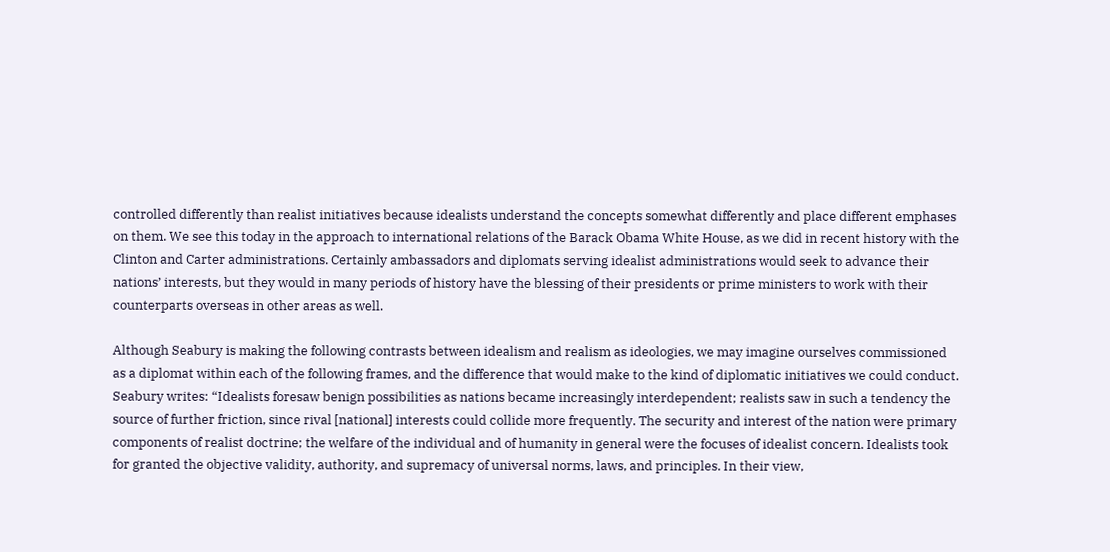controlled differently than realist initiatives because idealists understand the concepts somewhat differently and place different emphases on them. We see this today in the approach to international relations of the Barack Obama White House, as we did in recent history with the Clinton and Carter administrations. Certainly ambassadors and diplomats serving idealist administrations would seek to advance their nations’ interests, but they would in many periods of history have the blessing of their presidents or prime ministers to work with their counterparts overseas in other areas as well.

Although Seabury is making the following contrasts between idealism and realism as ideologies, we may imagine ourselves commissioned as a diplomat within each of the following frames, and the difference that would make to the kind of diplomatic initiatives we could conduct. Seabury writes: “Idealists foresaw benign possibilities as nations became increasingly interdependent; realists saw in such a tendency the source of further friction, since rival [national] interests could collide more frequently. The security and interest of the nation were primary components of realist doctrine; the welfare of the individual and of humanity in general were the focuses of idealist concern. Idealists took for granted the objective validity, authority, and supremacy of universal norms, laws, and principles. In their view,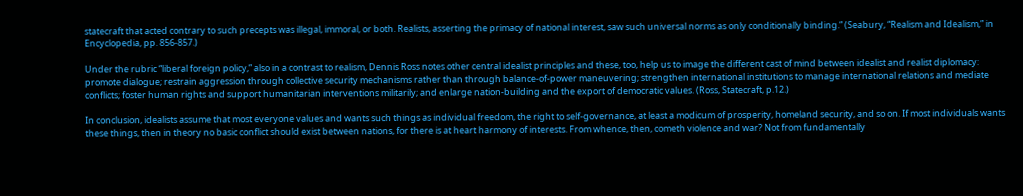statecraft that acted contrary to such precepts was illegal, immoral, or both. Realists, asserting the primacy of national interest, saw such universal norms as only conditionally binding.” (Seabury, “Realism and Idealism,” in Encyclopedia, pp. 856-857.)

Under the rubric “liberal foreign policy,” also in a contrast to realism, Dennis Ross notes other central idealist principles and these, too, help us to image the different cast of mind between idealist and realist diplomacy: promote dialogue; restrain aggression through collective security mechanisms rather than through balance-of-power maneuvering; strengthen international institutions to manage international relations and mediate conflicts; foster human rights and support humanitarian interventions militarily; and enlarge nation-building and the export of democratic values. (Ross, Statecraft, p.12.)

In conclusion, idealists assume that most everyone values and wants such things as individual freedom, the right to self-governance, at least a modicum of prosperity, homeland security, and so on. If most individuals wants these things, then in theory no basic conflict should exist between nations, for there is at heart harmony of interests. From whence, then, cometh violence and war? Not from fundamentally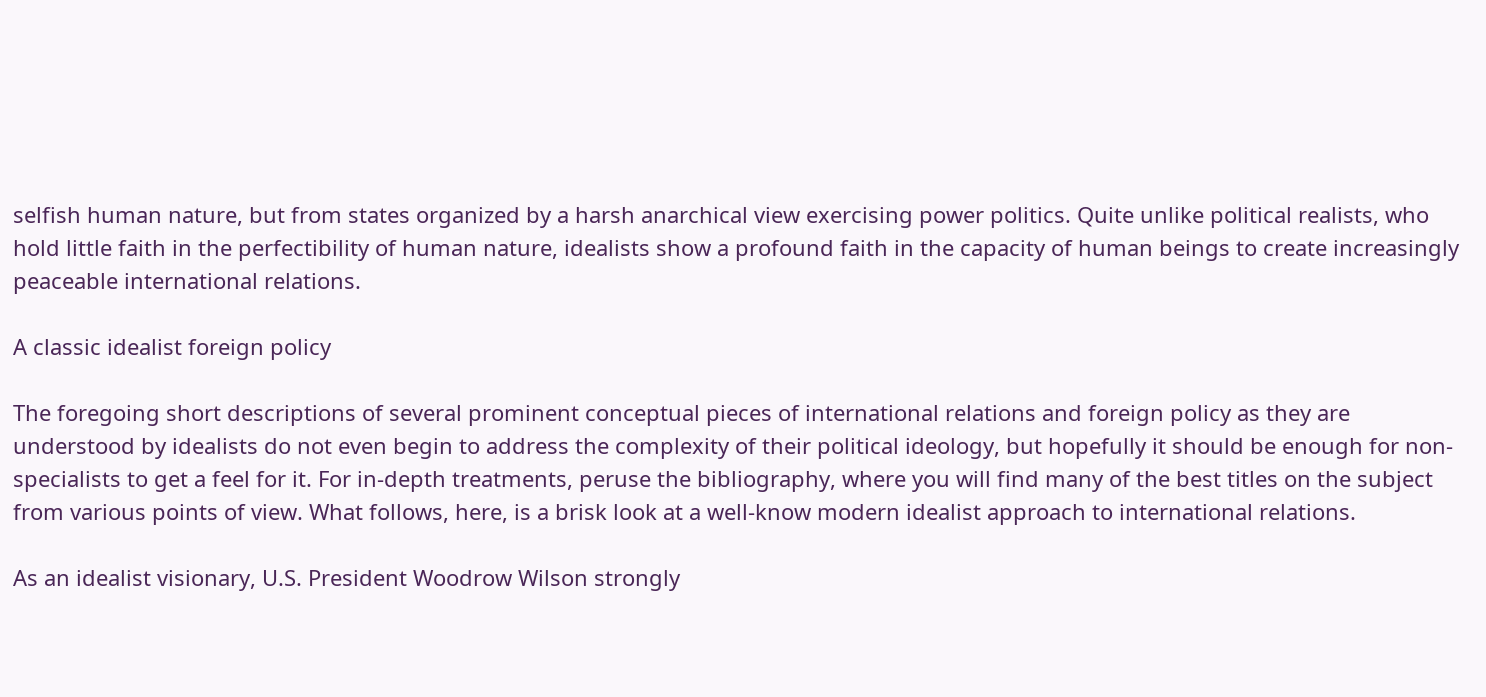selfish human nature, but from states organized by a harsh anarchical view exercising power politics. Quite unlike political realists, who hold little faith in the perfectibility of human nature, idealists show a profound faith in the capacity of human beings to create increasingly peaceable international relations.

A classic idealist foreign policy

The foregoing short descriptions of several prominent conceptual pieces of international relations and foreign policy as they are understood by idealists do not even begin to address the complexity of their political ideology, but hopefully it should be enough for non-specialists to get a feel for it. For in-depth treatments, peruse the bibliography, where you will find many of the best titles on the subject from various points of view. What follows, here, is a brisk look at a well-know modern idealist approach to international relations.

As an idealist visionary, U.S. President Woodrow Wilson strongly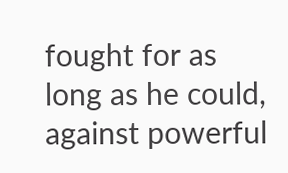fought for as long as he could, against powerful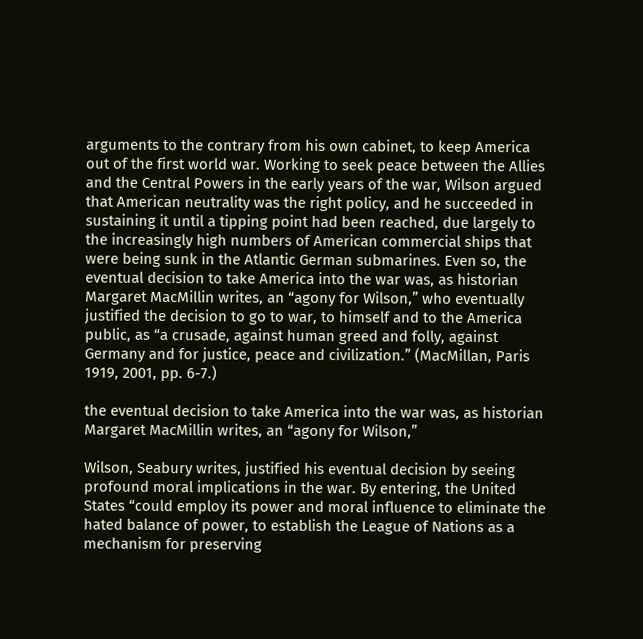arguments to the contrary from his own cabinet, to keep America out of the first world war. Working to seek peace between the Allies and the Central Powers in the early years of the war, Wilson argued that American neutrality was the right policy, and he succeeded in sustaining it until a tipping point had been reached, due largely to the increasingly high numbers of American commercial ships that were being sunk in the Atlantic German submarines. Even so, the eventual decision to take America into the war was, as historian Margaret MacMillin writes, an “agony for Wilson,” who eventually justified the decision to go to war, to himself and to the America public, as “a crusade, against human greed and folly, against Germany and for justice, peace and civilization.” (MacMillan, Paris 1919, 2001, pp. 6-7.)

the eventual decision to take America into the war was, as historian Margaret MacMillin writes, an “agony for Wilson,”

Wilson, Seabury writes, justified his eventual decision by seeing profound moral implications in the war. By entering, the United States “could employ its power and moral influence to eliminate the hated balance of power, to establish the League of Nations as a mechanism for preserving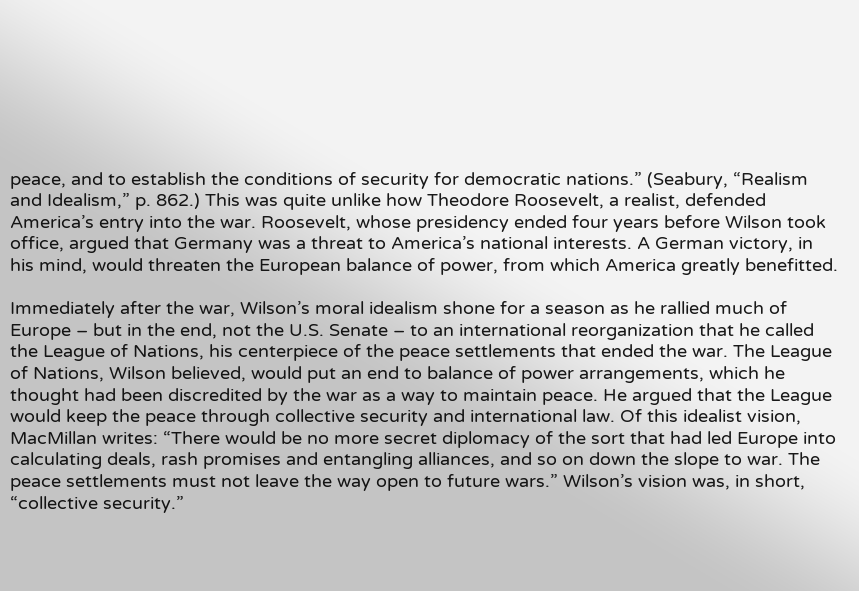peace, and to establish the conditions of security for democratic nations.” (Seabury, “Realism and Idealism,” p. 862.) This was quite unlike how Theodore Roosevelt, a realist, defended America’s entry into the war. Roosevelt, whose presidency ended four years before Wilson took office, argued that Germany was a threat to America’s national interests. A German victory, in his mind, would threaten the European balance of power, from which America greatly benefitted.

Immediately after the war, Wilson’s moral idealism shone for a season as he rallied much of Europe – but in the end, not the U.S. Senate – to an international reorganization that he called the League of Nations, his centerpiece of the peace settlements that ended the war. The League of Nations, Wilson believed, would put an end to balance of power arrangements, which he thought had been discredited by the war as a way to maintain peace. He argued that the League would keep the peace through collective security and international law. Of this idealist vision, MacMillan writes: “There would be no more secret diplomacy of the sort that had led Europe into calculating deals, rash promises and entangling alliances, and so on down the slope to war. The peace settlements must not leave the way open to future wars.” Wilson’s vision was, in short, “collective security.”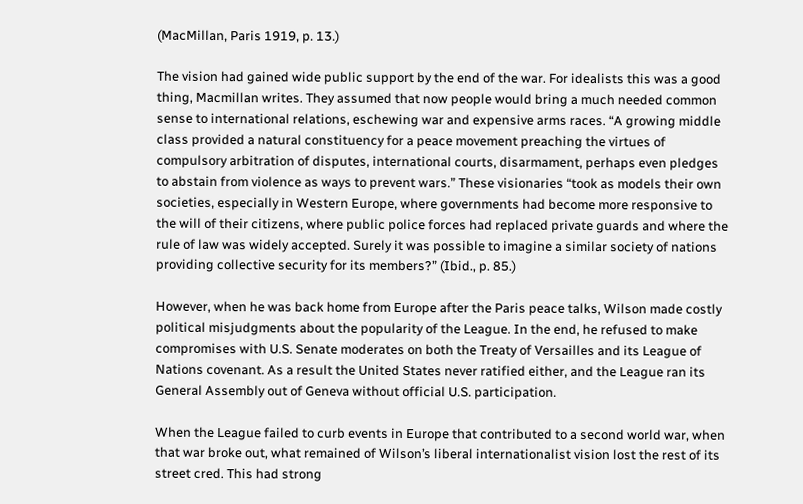(MacMillan, Paris 1919, p. 13.)

The vision had gained wide public support by the end of the war. For idealists this was a good thing, Macmillan writes. They assumed that now people would bring a much needed common sense to international relations, eschewing war and expensive arms races. “A growing middle class provided a natural constituency for a peace movement preaching the virtues of compulsory arbitration of disputes, international courts, disarmament, perhaps even pledges to abstain from violence as ways to prevent wars.” These visionaries “took as models their own societies, especially in Western Europe, where governments had become more responsive to the will of their citizens, where public police forces had replaced private guards and where the rule of law was widely accepted. Surely it was possible to imagine a similar society of nations providing collective security for its members?” (Ibid., p. 85.)

However, when he was back home from Europe after the Paris peace talks, Wilson made costly political misjudgments about the popularity of the League. In the end, he refused to make compromises with U.S. Senate moderates on both the Treaty of Versailles and its League of Nations covenant. As a result the United States never ratified either, and the League ran its General Assembly out of Geneva without official U.S. participation.

When the League failed to curb events in Europe that contributed to a second world war, when that war broke out, what remained of Wilson’s liberal internationalist vision lost the rest of its street cred. This had strong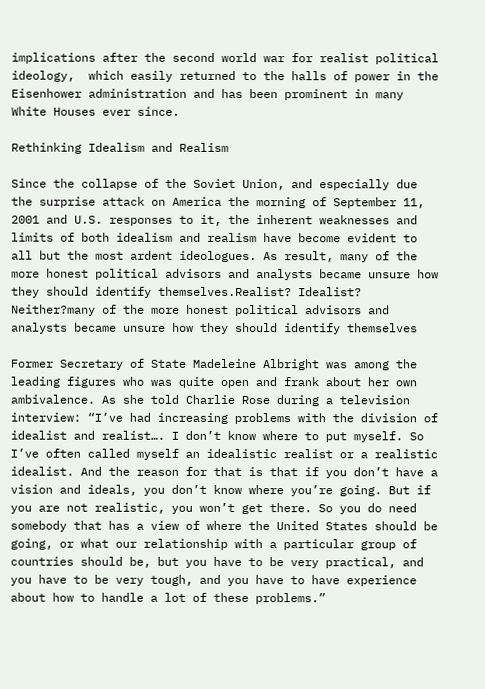implications after the second world war for realist political ideology,  which easily returned to the halls of power in the Eisenhower administration and has been prominent in many White Houses ever since.

Rethinking Idealism and Realism

Since the collapse of the Soviet Union, and especially due the surprise attack on America the morning of September 11, 2001 and U.S. responses to it, the inherent weaknesses and limits of both idealism and realism have become evident to all but the most ardent ideologues. As result, many of the more honest political advisors and analysts became unsure how they should identify themselves.Realist? Idealist? Neither?many of the more honest political advisors and analysts became unsure how they should identify themselves

Former Secretary of State Madeleine Albright was among the leading figures who was quite open and frank about her own ambivalence. As she told Charlie Rose during a television interview: “I’ve had increasing problems with the division of idealist and realist…. I don’t know where to put myself. So I’ve often called myself an idealistic realist or a realistic idealist. And the reason for that is that if you don’t have a vision and ideals, you don’t know where you’re going. But if you are not realistic, you won’t get there. So you do need somebody that has a view of where the United States should be going, or what our relationship with a particular group of countries should be, but you have to be very practical, and you have to be very tough, and you have to have experience about how to handle a lot of these problems.”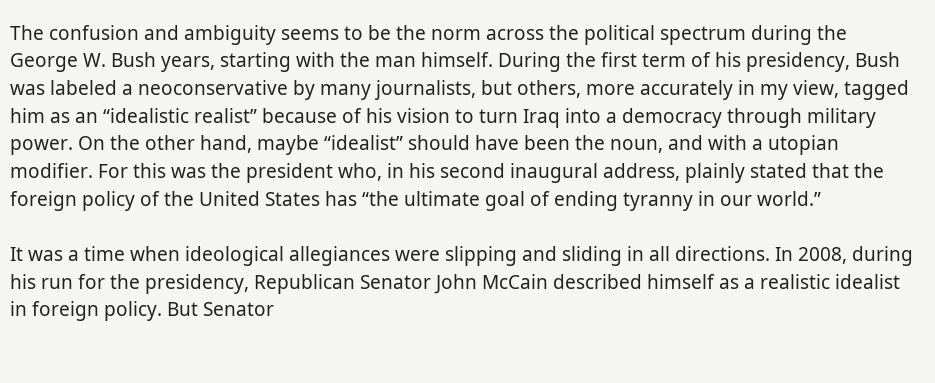The confusion and ambiguity seems to be the norm across the political spectrum during the George W. Bush years, starting with the man himself. During the first term of his presidency, Bush was labeled a neoconservative by many journalists, but others, more accurately in my view, tagged him as an “idealistic realist” because of his vision to turn Iraq into a democracy through military power. On the other hand, maybe “idealist” should have been the noun, and with a utopian modifier. For this was the president who, in his second inaugural address, plainly stated that the foreign policy of the United States has “the ultimate goal of ending tyranny in our world.”

It was a time when ideological allegiances were slipping and sliding in all directions. In 2008, during his run for the presidency, Republican Senator John McCain described himself as a realistic idealist in foreign policy. But Senator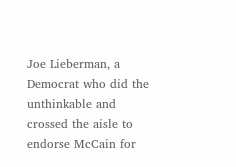Joe Lieberman, a Democrat who did the unthinkable and crossed the aisle to endorse McCain for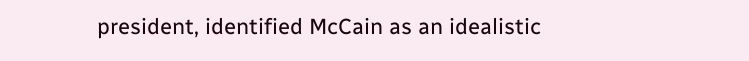president, identified McCain as an idealistic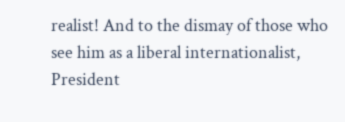realist! And to the dismay of those who see him as a liberal internationalist, President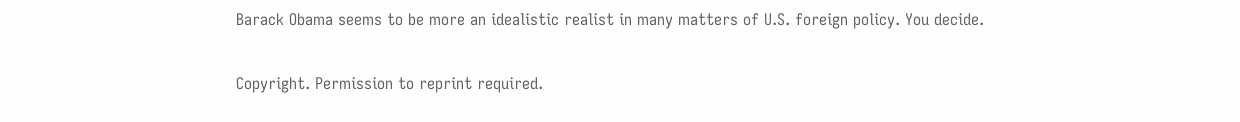Barack Obama seems to be more an idealistic realist in many matters of U.S. foreign policy. You decide.

Copyright. Permission to reprint required.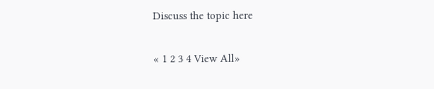Discuss the topic here

« 1 2 3 4 View All»